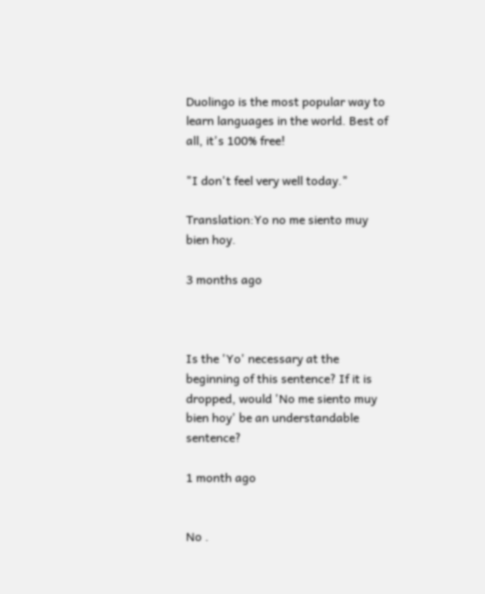Duolingo is the most popular way to learn languages in the world. Best of all, it's 100% free!

"I don't feel very well today."

Translation:Yo no me siento muy bien hoy.

3 months ago



Is the 'Yo' necessary at the beginning of this sentence? If it is dropped, would 'No me siento muy bien hoy' be an understandable sentence?

1 month ago


No .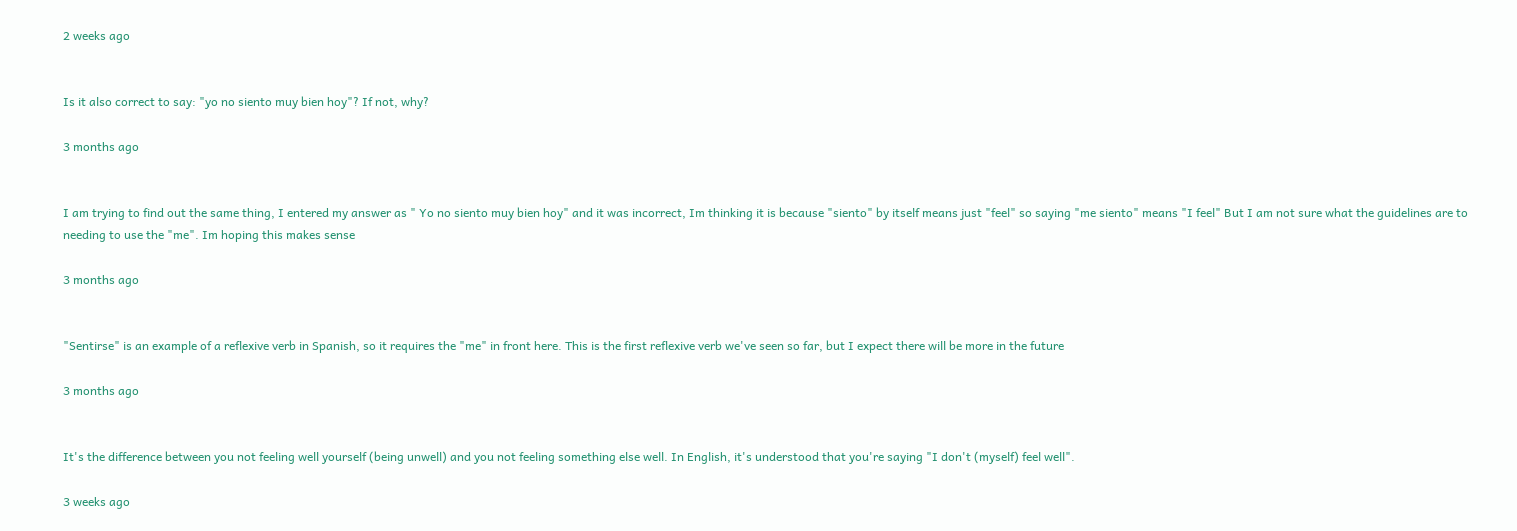2 weeks ago


Is it also correct to say: "yo no siento muy bien hoy"? If not, why?

3 months ago


I am trying to find out the same thing, I entered my answer as " Yo no siento muy bien hoy" and it was incorrect, Im thinking it is because "siento" by itself means just "feel" so saying "me siento" means "I feel" But I am not sure what the guidelines are to needing to use the "me". Im hoping this makes sense

3 months ago


"Sentirse" is an example of a reflexive verb in Spanish, so it requires the "me" in front here. This is the first reflexive verb we've seen so far, but I expect there will be more in the future

3 months ago


It's the difference between you not feeling well yourself (being unwell) and you not feeling something else well. In English, it's understood that you're saying "I don't (myself) feel well".

3 weeks ago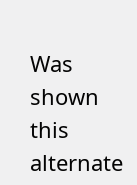Was shown this alternate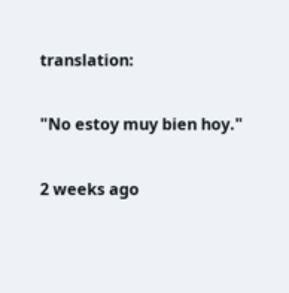translation:

"No estoy muy bien hoy."

2 weeks ago